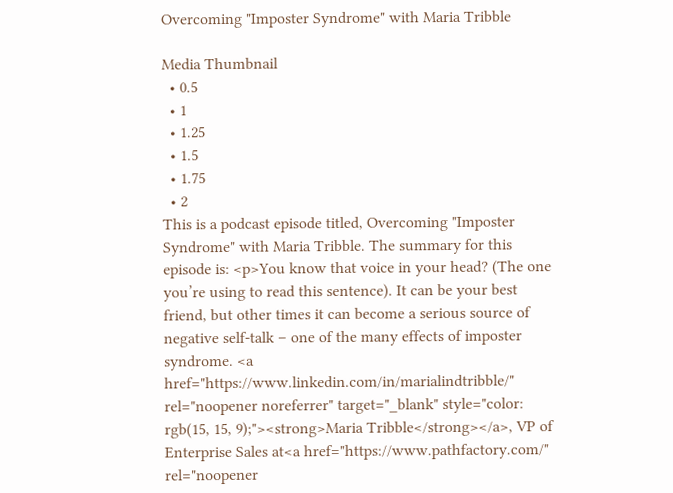Overcoming "Imposter Syndrome" with Maria Tribble

Media Thumbnail
  • 0.5
  • 1
  • 1.25
  • 1.5
  • 1.75
  • 2
This is a podcast episode titled, Overcoming "Imposter Syndrome" with Maria Tribble. The summary for this episode is: <p>You know that voice in your head? (The one you’re using to read this sentence). It can be your best friend, but other times it can become a serious source of negative self-talk – one of the many effects of imposter syndrome. <a href="https://www.linkedin.com/in/marialindtribble/" rel="noopener noreferrer" target="_blank" style="color: rgb(15, 15, 9);"><strong>Maria Tribble</strong></a>, VP of Enterprise Sales at<a href="https://www.pathfactory.com/" rel="noopener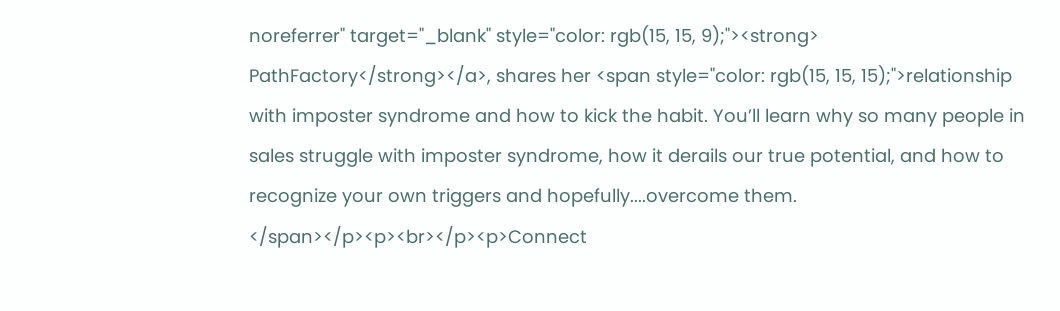noreferrer" target="_blank" style="color: rgb(15, 15, 9);"><strong> PathFactory</strong></a>, shares her <span style="color: rgb(15, 15, 15);">relationship with imposter syndrome and how to kick the habit. You’ll learn why so many people in sales struggle with imposter syndrome, how it derails our true potential, and how to recognize your own triggers and hopefully....overcome them. </span></p><p><br></p><p>Connect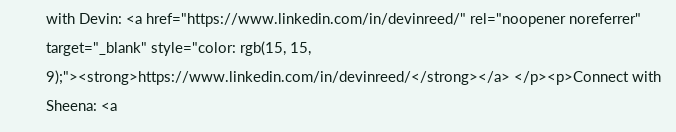with Devin: <a href="https://www.linkedin.com/in/devinreed/" rel="noopener noreferrer" target="_blank" style="color: rgb(15, 15, 9);"><strong>https://www.linkedin.com/in/devinreed/</strong></a> </p><p>Connect with Sheena: <a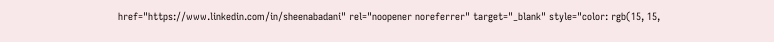href="https://www.linkedin.com/in/sheenabadani" rel="noopener noreferrer" target="_blank" style="color: rgb(15, 15,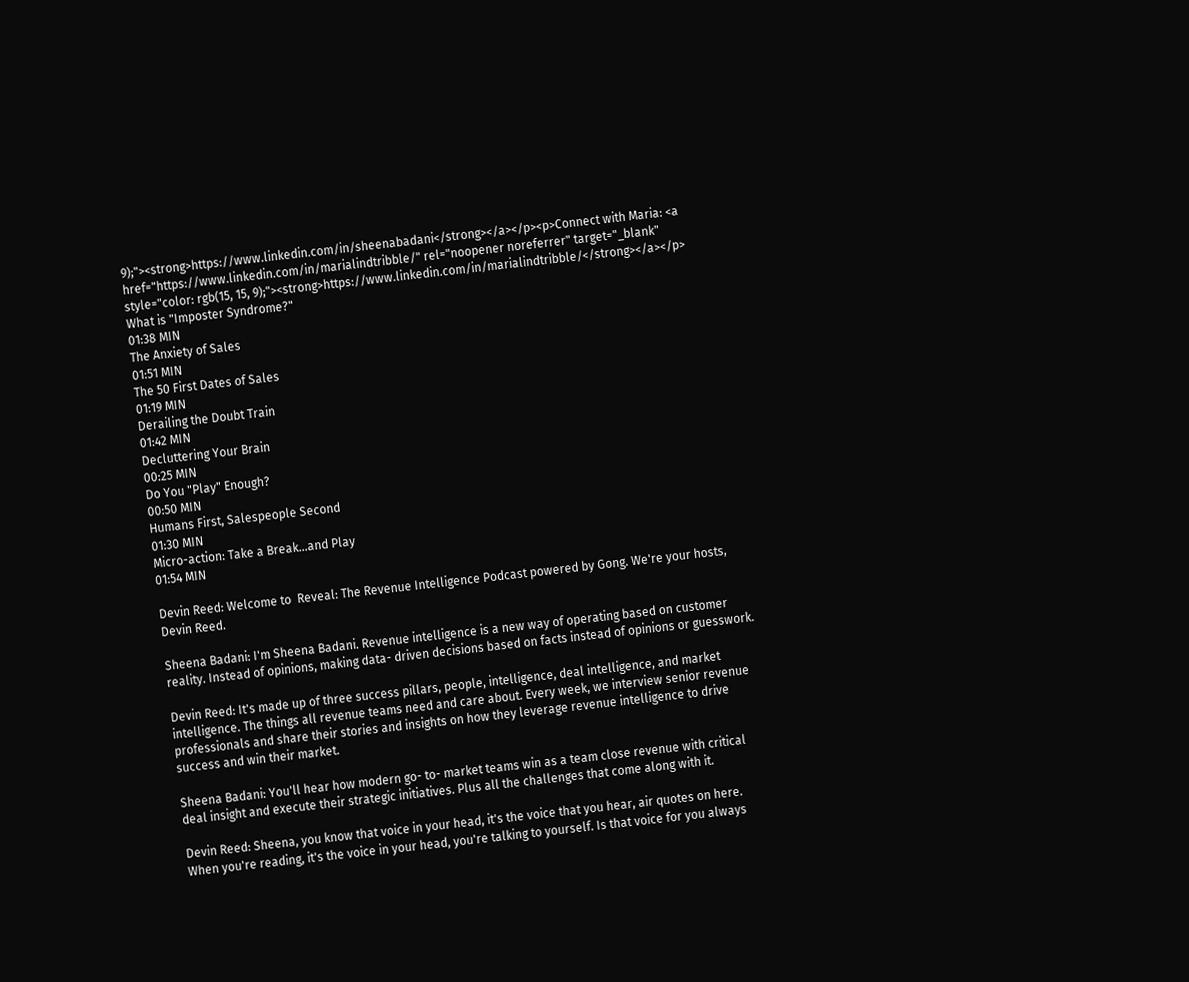9);"><strong>https://www.linkedin.com/in/sheenabadani</strong></a></p><p>Connect with Maria: <a href="https://www.linkedin.com/in/marialindtribble/" rel="noopener noreferrer" target="_blank" style="color: rgb(15, 15, 9);"><strong>https://www.linkedin.com/in/marialindtribble/</strong></a></p>
What is "Imposter Syndrome?"
01:38 MIN
The Anxiety of Sales
01:51 MIN
The 50 First Dates of Sales
01:19 MIN
Derailing the Doubt Train
01:42 MIN
Decluttering Your Brain
00:25 MIN
Do You "Play" Enough?
00:50 MIN
Humans First, Salespeople Second
01:30 MIN
Micro-action: Take a Break...and Play
01:54 MIN

Devin Reed: Welcome to  Reveal: The Revenue Intelligence Podcast powered by Gong. We're your hosts, Devin Reed.

Sheena Badani: I'm Sheena Badani. Revenue intelligence is a new way of operating based on customer reality. Instead of opinions, making data- driven decisions based on facts instead of opinions or guesswork.

Devin Reed: It's made up of three success pillars, people, intelligence, deal intelligence, and market intelligence. The things all revenue teams need and care about. Every week, we interview senior revenue professionals and share their stories and insights on how they leverage revenue intelligence to drive success and win their market.

Sheena Badani: You'll hear how modern go- to- market teams win as a team close revenue with critical deal insight and execute their strategic initiatives. Plus all the challenges that come along with it.

Devin Reed: Sheena, you know that voice in your head, it's the voice that you hear, air quotes on here. When you're reading, it's the voice in your head, you're talking to yourself. Is that voice for you always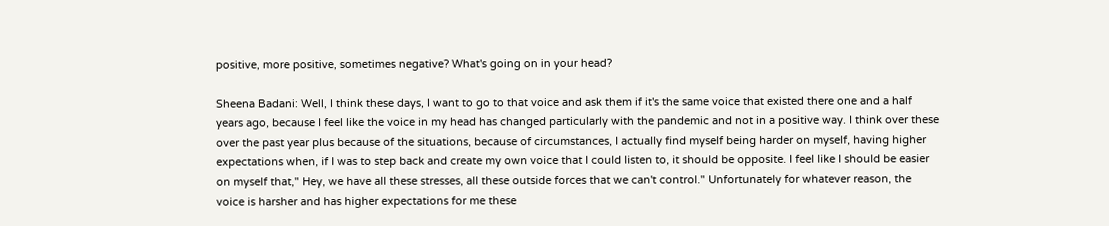positive, more positive, sometimes negative? What's going on in your head?

Sheena Badani: Well, I think these days, I want to go to that voice and ask them if it's the same voice that existed there one and a half years ago, because I feel like the voice in my head has changed particularly with the pandemic and not in a positive way. I think over these over the past year plus because of the situations, because of circumstances, I actually find myself being harder on myself, having higher expectations when, if I was to step back and create my own voice that I could listen to, it should be opposite. I feel like I should be easier on myself that," Hey, we have all these stresses, all these outside forces that we can't control." Unfortunately for whatever reason, the voice is harsher and has higher expectations for me these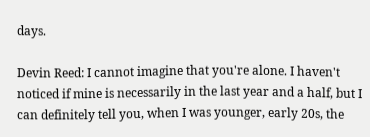days.

Devin Reed: I cannot imagine that you're alone. I haven't noticed if mine is necessarily in the last year and a half, but I can definitely tell you, when I was younger, early 20s, the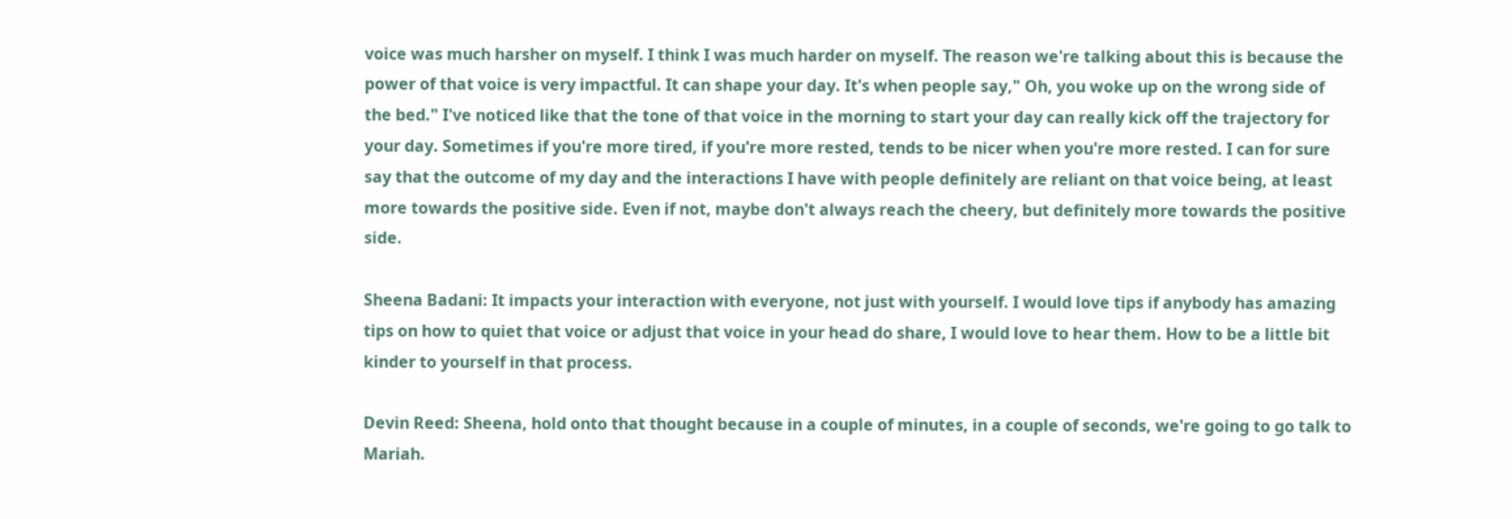voice was much harsher on myself. I think I was much harder on myself. The reason we're talking about this is because the power of that voice is very impactful. It can shape your day. It's when people say," Oh, you woke up on the wrong side of the bed." I've noticed like that the tone of that voice in the morning to start your day can really kick off the trajectory for your day. Sometimes if you're more tired, if you're more rested, tends to be nicer when you're more rested. I can for sure say that the outcome of my day and the interactions I have with people definitely are reliant on that voice being, at least more towards the positive side. Even if not, maybe don't always reach the cheery, but definitely more towards the positive side.

Sheena Badani: It impacts your interaction with everyone, not just with yourself. I would love tips if anybody has amazing tips on how to quiet that voice or adjust that voice in your head do share, I would love to hear them. How to be a little bit kinder to yourself in that process.

Devin Reed: Sheena, hold onto that thought because in a couple of minutes, in a couple of seconds, we're going to go talk to Mariah.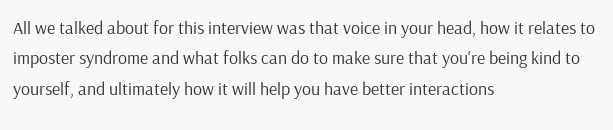All we talked about for this interview was that voice in your head, how it relates to imposter syndrome and what folks can do to make sure that you're being kind to yourself, and ultimately how it will help you have better interactions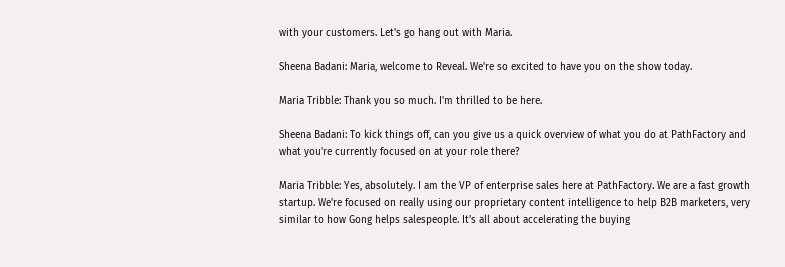with your customers. Let's go hang out with Maria.

Sheena Badani: Maria, welcome to Reveal. We're so excited to have you on the show today.

Maria Tribble: Thank you so much. I'm thrilled to be here.

Sheena Badani: To kick things off, can you give us a quick overview of what you do at PathFactory and what you're currently focused on at your role there?

Maria Tribble: Yes, absolutely. I am the VP of enterprise sales here at PathFactory. We are a fast growth startup. We're focused on really using our proprietary content intelligence to help B2B marketers, very similar to how Gong helps salespeople. It's all about accelerating the buying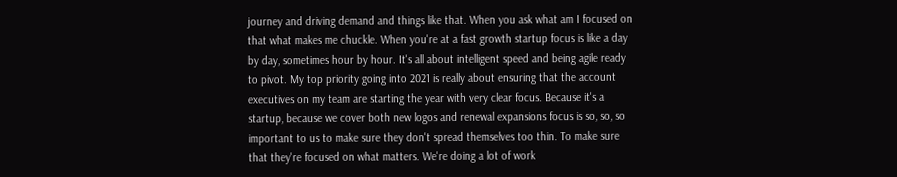journey and driving demand and things like that. When you ask what am I focused on that what makes me chuckle. When you're at a fast growth startup focus is like a day by day, sometimes hour by hour. It's all about intelligent speed and being agile ready to pivot. My top priority going into 2021 is really about ensuring that the account executives on my team are starting the year with very clear focus. Because it's a startup, because we cover both new logos and renewal expansions focus is so, so, so important to us to make sure they don't spread themselves too thin. To make sure that they're focused on what matters. We're doing a lot of work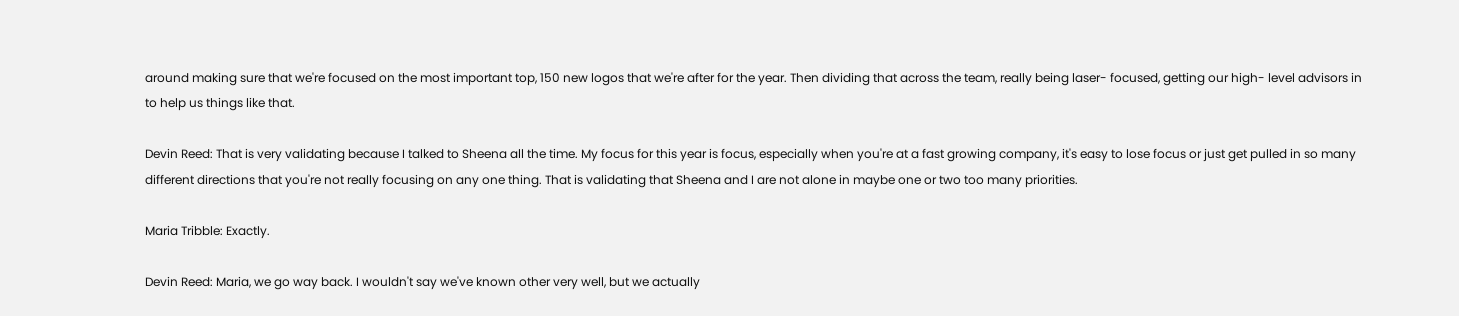around making sure that we're focused on the most important top, 150 new logos that we're after for the year. Then dividing that across the team, really being laser- focused, getting our high- level advisors in to help us things like that.

Devin Reed: That is very validating because I talked to Sheena all the time. My focus for this year is focus, especially when you're at a fast growing company, it's easy to lose focus or just get pulled in so many different directions that you're not really focusing on any one thing. That is validating that Sheena and I are not alone in maybe one or two too many priorities.

Maria Tribble: Exactly.

Devin Reed: Maria, we go way back. I wouldn't say we've known other very well, but we actually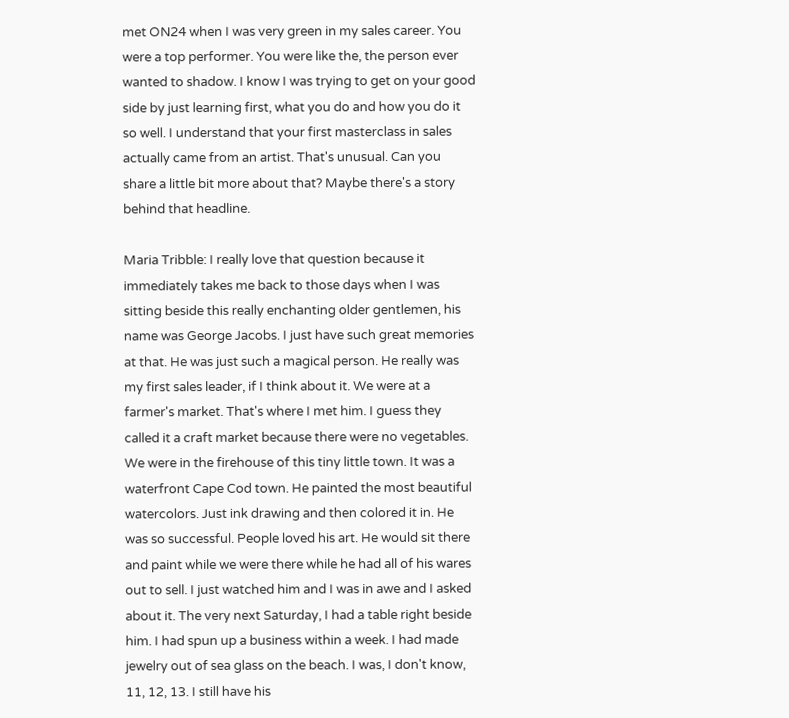met ON24 when I was very green in my sales career. You were a top performer. You were like the, the person ever wanted to shadow. I know I was trying to get on your good side by just learning first, what you do and how you do it so well. I understand that your first masterclass in sales actually came from an artist. That's unusual. Can you share a little bit more about that? Maybe there's a story behind that headline.

Maria Tribble: I really love that question because it immediately takes me back to those days when I was sitting beside this really enchanting older gentlemen, his name was George Jacobs. I just have such great memories at that. He was just such a magical person. He really was my first sales leader, if I think about it. We were at a farmer's market. That's where I met him. I guess they called it a craft market because there were no vegetables. We were in the firehouse of this tiny little town. It was a waterfront Cape Cod town. He painted the most beautiful watercolors. Just ink drawing and then colored it in. He was so successful. People loved his art. He would sit there and paint while we were there while he had all of his wares out to sell. I just watched him and I was in awe and I asked about it. The very next Saturday, I had a table right beside him. I had spun up a business within a week. I had made jewelry out of sea glass on the beach. I was, I don't know, 11, 12, 13. I still have his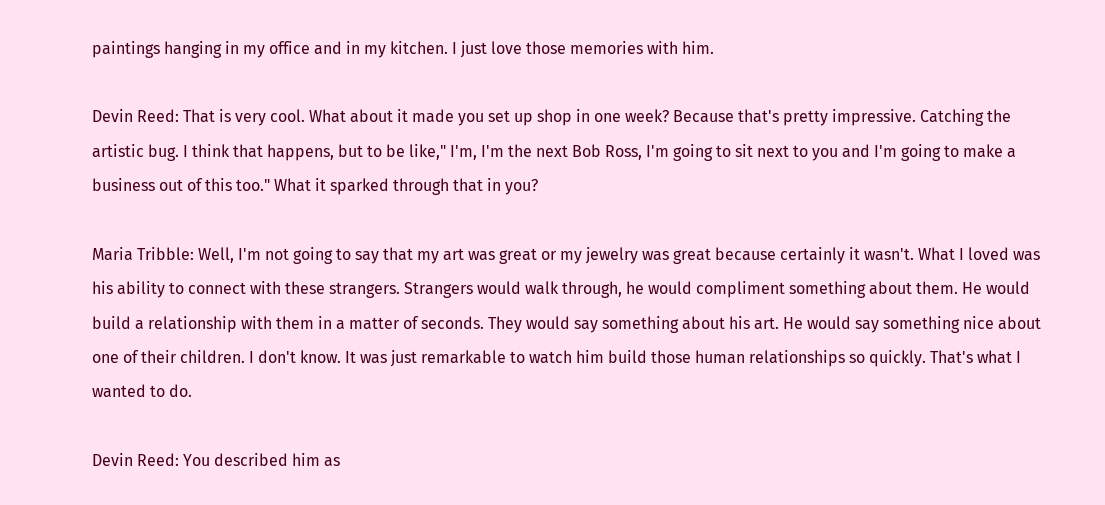paintings hanging in my office and in my kitchen. I just love those memories with him.

Devin Reed: That is very cool. What about it made you set up shop in one week? Because that's pretty impressive. Catching the artistic bug. I think that happens, but to be like," I'm, I'm the next Bob Ross, I'm going to sit next to you and I'm going to make a business out of this too." What it sparked through that in you?

Maria Tribble: Well, I'm not going to say that my art was great or my jewelry was great because certainly it wasn't. What I loved was his ability to connect with these strangers. Strangers would walk through, he would compliment something about them. He would build a relationship with them in a matter of seconds. They would say something about his art. He would say something nice about one of their children. I don't know. It was just remarkable to watch him build those human relationships so quickly. That's what I wanted to do.

Devin Reed: You described him as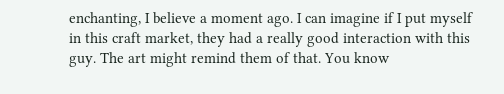enchanting, I believe a moment ago. I can imagine if I put myself in this craft market, they had a really good interaction with this guy. The art might remind them of that. You know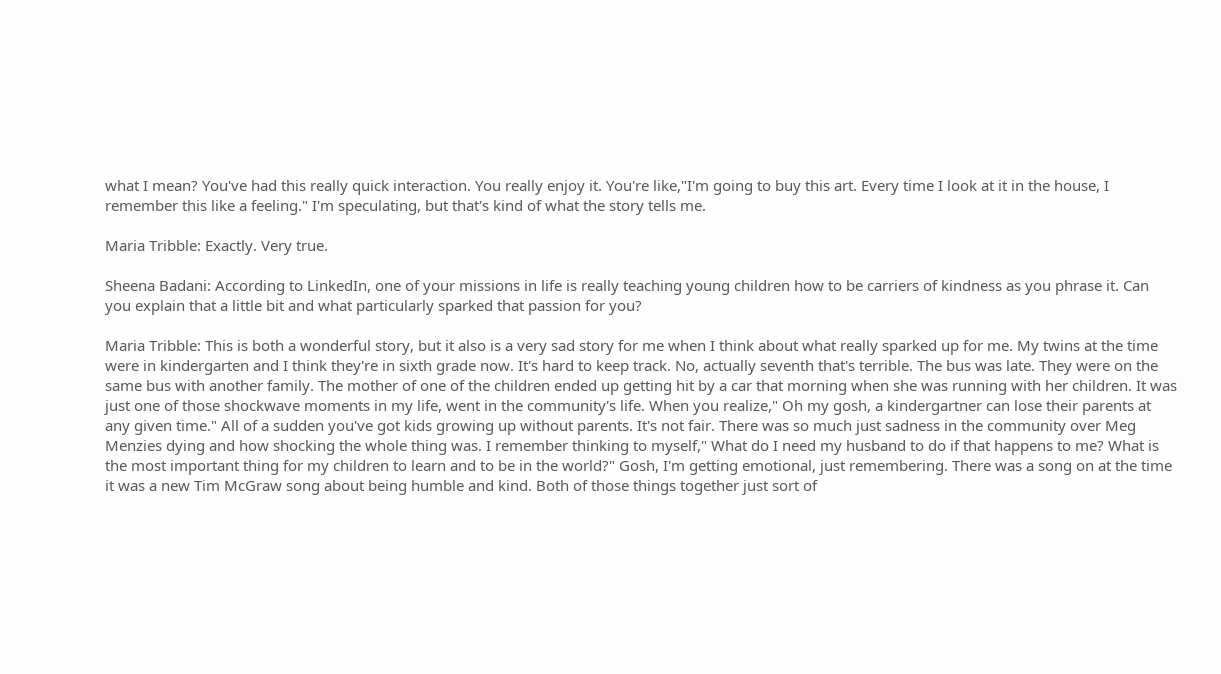what I mean? You've had this really quick interaction. You really enjoy it. You're like,"I'm going to buy this art. Every time I look at it in the house, I remember this like a feeling." I'm speculating, but that's kind of what the story tells me.

Maria Tribble: Exactly. Very true.

Sheena Badani: According to LinkedIn, one of your missions in life is really teaching young children how to be carriers of kindness as you phrase it. Can you explain that a little bit and what particularly sparked that passion for you?

Maria Tribble: This is both a wonderful story, but it also is a very sad story for me when I think about what really sparked up for me. My twins at the time were in kindergarten and I think they're in sixth grade now. It's hard to keep track. No, actually seventh that's terrible. The bus was late. They were on the same bus with another family. The mother of one of the children ended up getting hit by a car that morning when she was running with her children. It was just one of those shockwave moments in my life, went in the community's life. When you realize," Oh my gosh, a kindergartner can lose their parents at any given time." All of a sudden you've got kids growing up without parents. It's not fair. There was so much just sadness in the community over Meg Menzies dying and how shocking the whole thing was. I remember thinking to myself," What do I need my husband to do if that happens to me? What is the most important thing for my children to learn and to be in the world?" Gosh, I'm getting emotional, just remembering. There was a song on at the time it was a new Tim McGraw song about being humble and kind. Both of those things together just sort of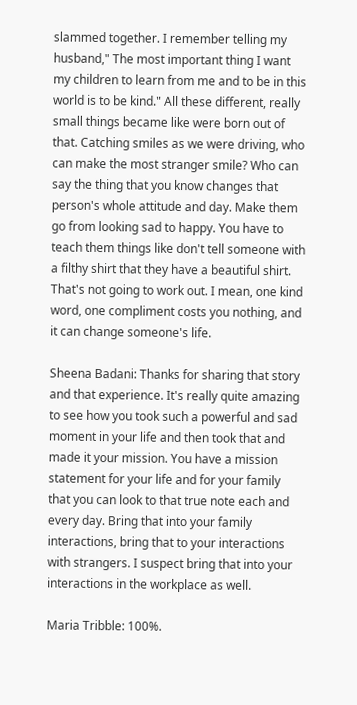slammed together. I remember telling my husband," The most important thing I want my children to learn from me and to be in this world is to be kind." All these different, really small things became like were born out of that. Catching smiles as we were driving, who can make the most stranger smile? Who can say the thing that you know changes that person's whole attitude and day. Make them go from looking sad to happy. You have to teach them things like don't tell someone with a filthy shirt that they have a beautiful shirt. That's not going to work out. I mean, one kind word, one compliment costs you nothing, and it can change someone's life.

Sheena Badani: Thanks for sharing that story and that experience. It's really quite amazing to see how you took such a powerful and sad moment in your life and then took that and made it your mission. You have a mission statement for your life and for your family that you can look to that true note each and every day. Bring that into your family interactions, bring that to your interactions with strangers. I suspect bring that into your interactions in the workplace as well.

Maria Tribble: 100%.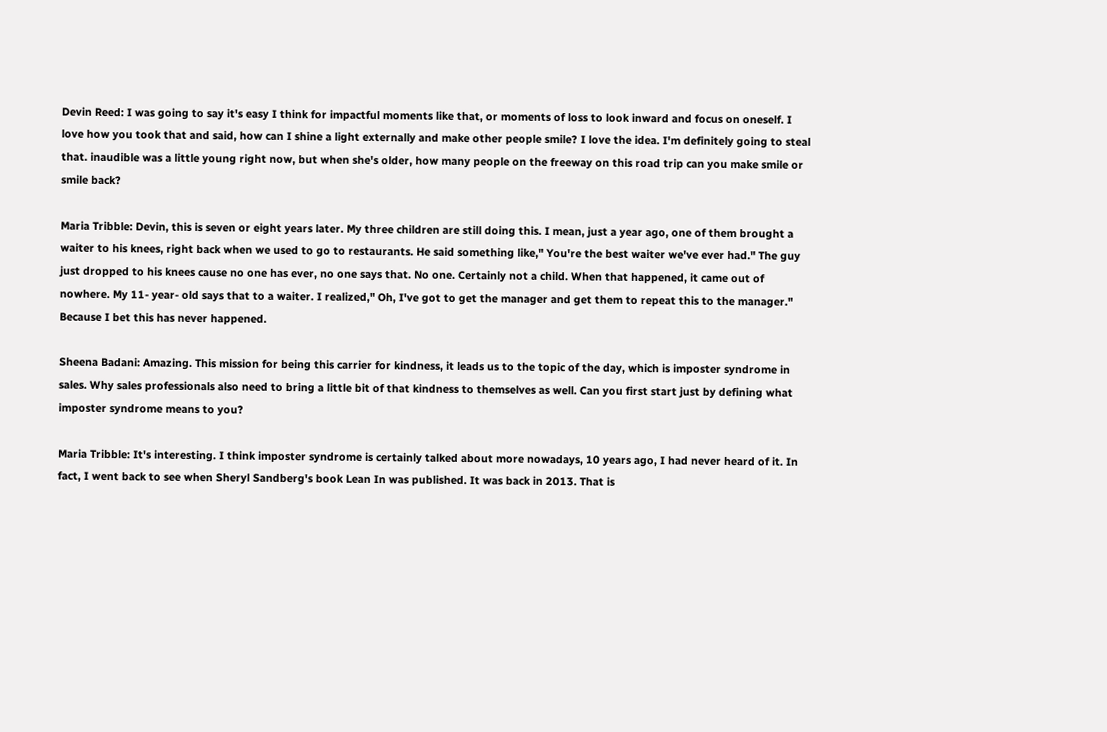Devin Reed: I was going to say it's easy I think for impactful moments like that, or moments of loss to look inward and focus on oneself. I love how you took that and said, how can I shine a light externally and make other people smile? I love the idea. I'm definitely going to steal that. inaudible was a little young right now, but when she's older, how many people on the freeway on this road trip can you make smile or smile back?

Maria Tribble: Devin, this is seven or eight years later. My three children are still doing this. I mean, just a year ago, one of them brought a waiter to his knees, right back when we used to go to restaurants. He said something like," You're the best waiter we've ever had." The guy just dropped to his knees cause no one has ever, no one says that. No one. Certainly not a child. When that happened, it came out of nowhere. My 11- year- old says that to a waiter. I realized," Oh, I've got to get the manager and get them to repeat this to the manager." Because I bet this has never happened.

Sheena Badani: Amazing. This mission for being this carrier for kindness, it leads us to the topic of the day, which is imposter syndrome in sales. Why sales professionals also need to bring a little bit of that kindness to themselves as well. Can you first start just by defining what imposter syndrome means to you?

Maria Tribble: It's interesting. I think imposter syndrome is certainly talked about more nowadays, 10 years ago, I had never heard of it. In fact, I went back to see when Sheryl Sandberg's book Lean In was published. It was back in 2013. That is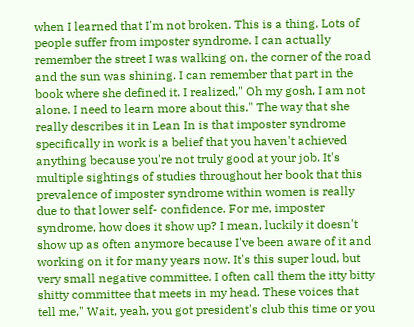when I learned that I'm not broken. This is a thing. Lots of people suffer from imposter syndrome. I can actually remember the street I was walking on, the corner of the road and the sun was shining. I can remember that part in the book where she defined it. I realized," Oh my gosh, I am not alone. I need to learn more about this." The way that she really describes it in Lean In is that imposter syndrome specifically in work is a belief that you haven't achieved anything because you're not truly good at your job. It's multiple sightings of studies throughout her book that this prevalence of imposter syndrome within women is really due to that lower self- confidence. For me, imposter syndrome, how does it show up? I mean, luckily it doesn't show up as often anymore because I've been aware of it and working on it for many years now. It's this super loud, but very small negative committee. I often call them the itty bitty shitty committee that meets in my head. These voices that tell me," Wait, yeah, you got president's club this time or you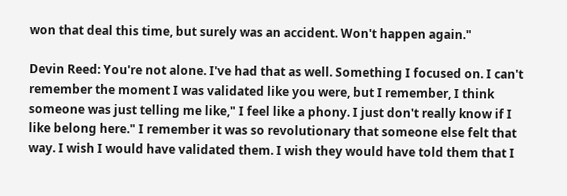won that deal this time, but surely was an accident. Won't happen again."

Devin Reed: You're not alone. I've had that as well. Something I focused on. I can't remember the moment I was validated like you were, but I remember, I think someone was just telling me like," I feel like a phony. I just don't really know if I like belong here." I remember it was so revolutionary that someone else felt that way. I wish I would have validated them. I wish they would have told them that I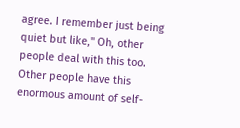agree. I remember just being quiet but like," Oh, other people deal with this too. Other people have this enormous amount of self-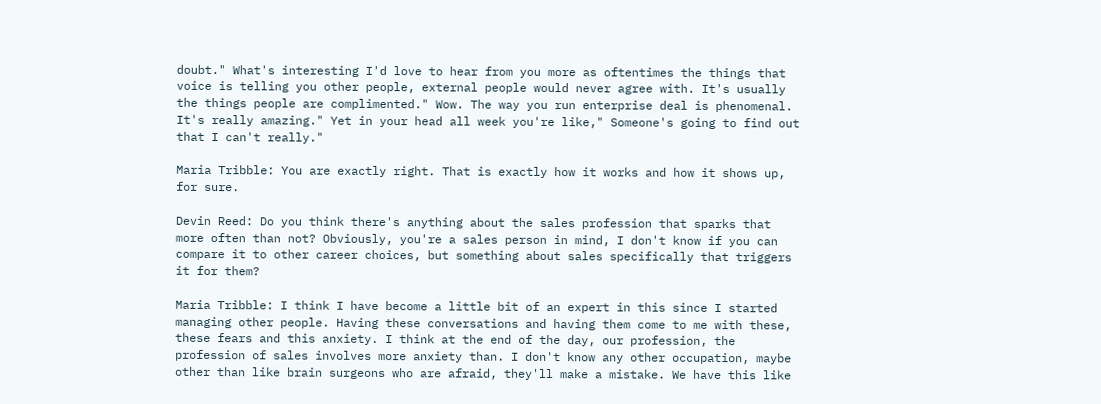doubt." What's interesting I'd love to hear from you more as oftentimes the things that voice is telling you other people, external people would never agree with. It's usually the things people are complimented." Wow. The way you run enterprise deal is phenomenal. It's really amazing." Yet in your head all week you're like," Someone's going to find out that I can't really."

Maria Tribble: You are exactly right. That is exactly how it works and how it shows up, for sure.

Devin Reed: Do you think there's anything about the sales profession that sparks that more often than not? Obviously, you're a sales person in mind, I don't know if you can compare it to other career choices, but something about sales specifically that triggers it for them?

Maria Tribble: I think I have become a little bit of an expert in this since I started managing other people. Having these conversations and having them come to me with these, these fears and this anxiety. I think at the end of the day, our profession, the profession of sales involves more anxiety than. I don't know any other occupation, maybe other than like brain surgeons who are afraid, they'll make a mistake. We have this like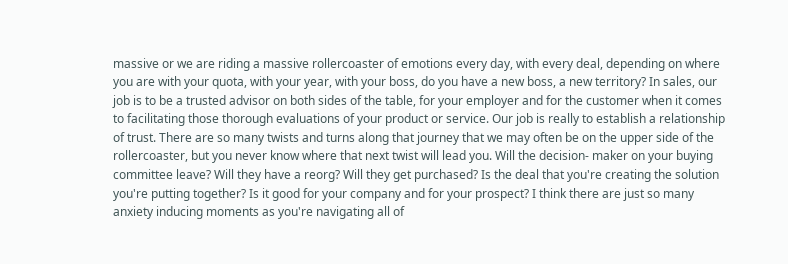massive or we are riding a massive rollercoaster of emotions every day, with every deal, depending on where you are with your quota, with your year, with your boss, do you have a new boss, a new territory? In sales, our job is to be a trusted advisor on both sides of the table, for your employer and for the customer when it comes to facilitating those thorough evaluations of your product or service. Our job is really to establish a relationship of trust. There are so many twists and turns along that journey that we may often be on the upper side of the rollercoaster, but you never know where that next twist will lead you. Will the decision- maker on your buying committee leave? Will they have a reorg? Will they get purchased? Is the deal that you're creating the solution you're putting together? Is it good for your company and for your prospect? I think there are just so many anxiety inducing moments as you're navigating all of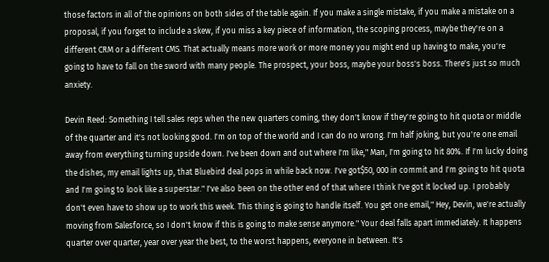those factors in all of the opinions on both sides of the table again. If you make a single mistake, if you make a mistake on a proposal, if you forget to include a skew, if you miss a key piece of information, the scoping process, maybe they're on a different CRM or a different CMS. That actually means more work or more money you might end up having to make, you're going to have to fall on the sword with many people. The prospect, your boss, maybe your boss's boss. There's just so much anxiety.

Devin Reed: Something I tell sales reps when the new quarters coming, they don't know if they're going to hit quota or middle of the quarter and it's not looking good. I'm on top of the world and I can do no wrong. I'm half joking, but you're one email away from everything turning upside down. I've been down and out where I'm like," Man, I'm going to hit 80%. If I'm lucky doing the dishes, my email lights up, that Bluebird deal pops in while back now. I've got$50, 000 in commit and I'm going to hit quota and I'm going to look like a superstar." I've also been on the other end of that where I think I've got it locked up. I probably don't even have to show up to work this week. This thing is going to handle itself. You get one email," Hey, Devin, we're actually moving from Salesforce, so I don't know if this is going to make sense anymore." Your deal falls apart immediately. It happens quarter over quarter, year over year the best, to the worst happens, everyone in between. It's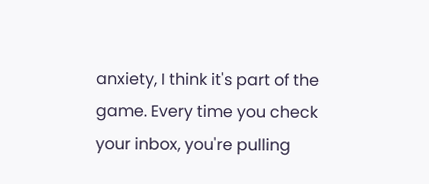anxiety, I think it's part of the game. Every time you check your inbox, you're pulling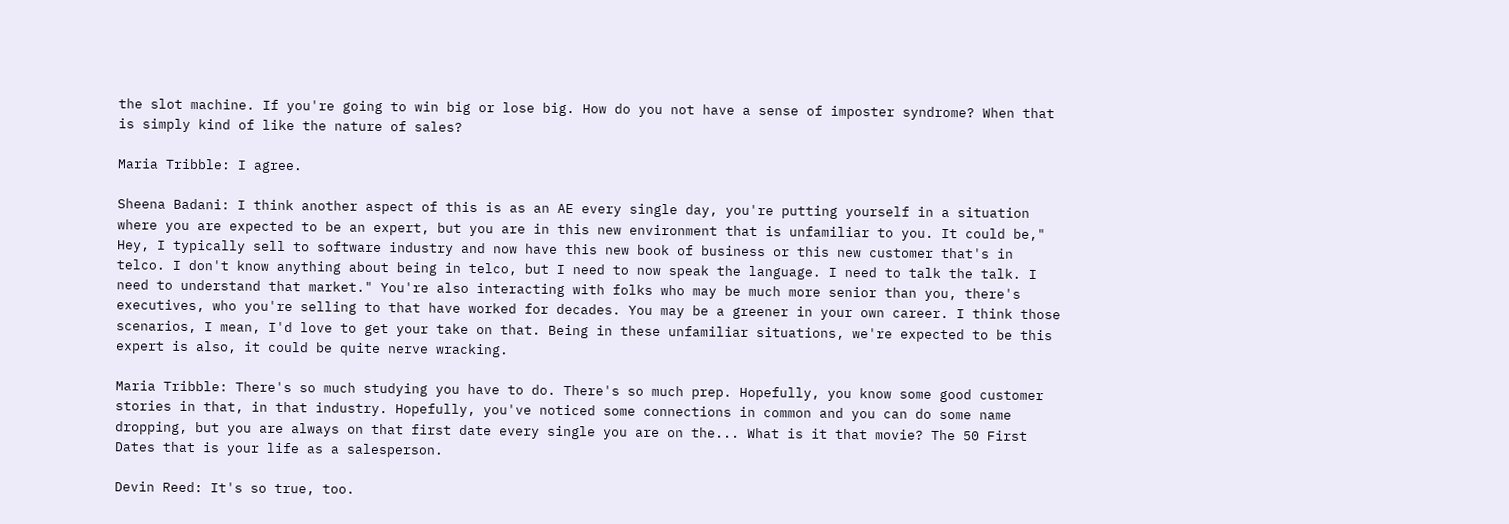the slot machine. If you're going to win big or lose big. How do you not have a sense of imposter syndrome? When that is simply kind of like the nature of sales?

Maria Tribble: I agree.

Sheena Badani: I think another aspect of this is as an AE every single day, you're putting yourself in a situation where you are expected to be an expert, but you are in this new environment that is unfamiliar to you. It could be," Hey, I typically sell to software industry and now have this new book of business or this new customer that's in telco. I don't know anything about being in telco, but I need to now speak the language. I need to talk the talk. I need to understand that market." You're also interacting with folks who may be much more senior than you, there's executives, who you're selling to that have worked for decades. You may be a greener in your own career. I think those scenarios, I mean, I'd love to get your take on that. Being in these unfamiliar situations, we're expected to be this expert is also, it could be quite nerve wracking.

Maria Tribble: There's so much studying you have to do. There's so much prep. Hopefully, you know some good customer stories in that, in that industry. Hopefully, you've noticed some connections in common and you can do some name dropping, but you are always on that first date every single you are on the... What is it that movie? The 50 First Dates that is your life as a salesperson.

Devin Reed: It's so true, too.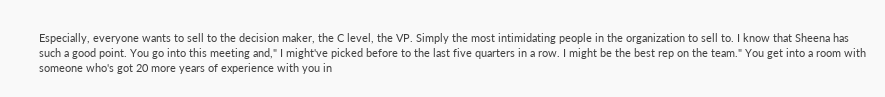Especially, everyone wants to sell to the decision maker, the C level, the VP. Simply the most intimidating people in the organization to sell to. I know that Sheena has such a good point. You go into this meeting and," I might've picked before to the last five quarters in a row. I might be the best rep on the team." You get into a room with someone who's got 20 more years of experience with you in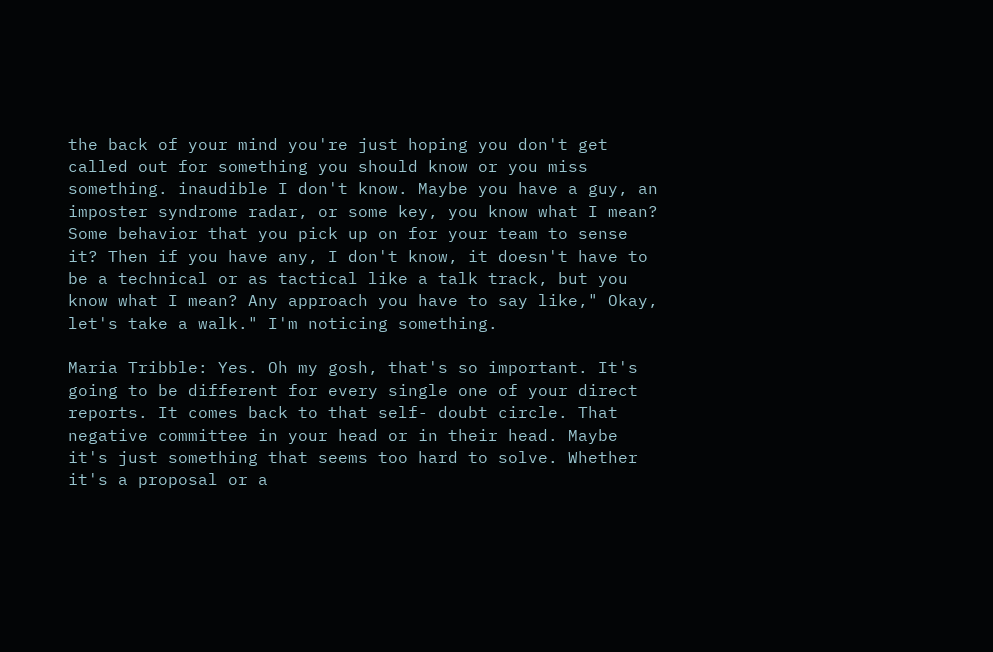the back of your mind you're just hoping you don't get called out for something you should know or you miss something. inaudible I don't know. Maybe you have a guy, an imposter syndrome radar, or some key, you know what I mean? Some behavior that you pick up on for your team to sense it? Then if you have any, I don't know, it doesn't have to be a technical or as tactical like a talk track, but you know what I mean? Any approach you have to say like," Okay, let's take a walk." I'm noticing something.

Maria Tribble: Yes. Oh my gosh, that's so important. It's going to be different for every single one of your direct reports. It comes back to that self- doubt circle. That negative committee in your head or in their head. Maybe it's just something that seems too hard to solve. Whether it's a proposal or a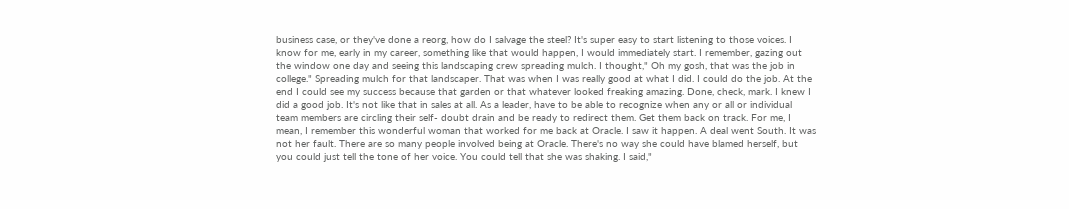business case, or they've done a reorg, how do I salvage the steel? It's super easy to start listening to those voices. I know for me, early in my career, something like that would happen, I would immediately start. I remember, gazing out the window one day and seeing this landscaping crew spreading mulch. I thought," Oh my gosh, that was the job in college." Spreading mulch for that landscaper. That was when I was really good at what I did. I could do the job. At the end I could see my success because that garden or that whatever looked freaking amazing. Done, check, mark. I knew I did a good job. It's not like that in sales at all. As a leader, have to be able to recognize when any or all or individual team members are circling their self- doubt drain and be ready to redirect them. Get them back on track. For me, I mean, I remember this wonderful woman that worked for me back at Oracle. I saw it happen. A deal went South. It was not her fault. There are so many people involved being at Oracle. There's no way she could have blamed herself, but you could just tell the tone of her voice. You could tell that she was shaking. I said,"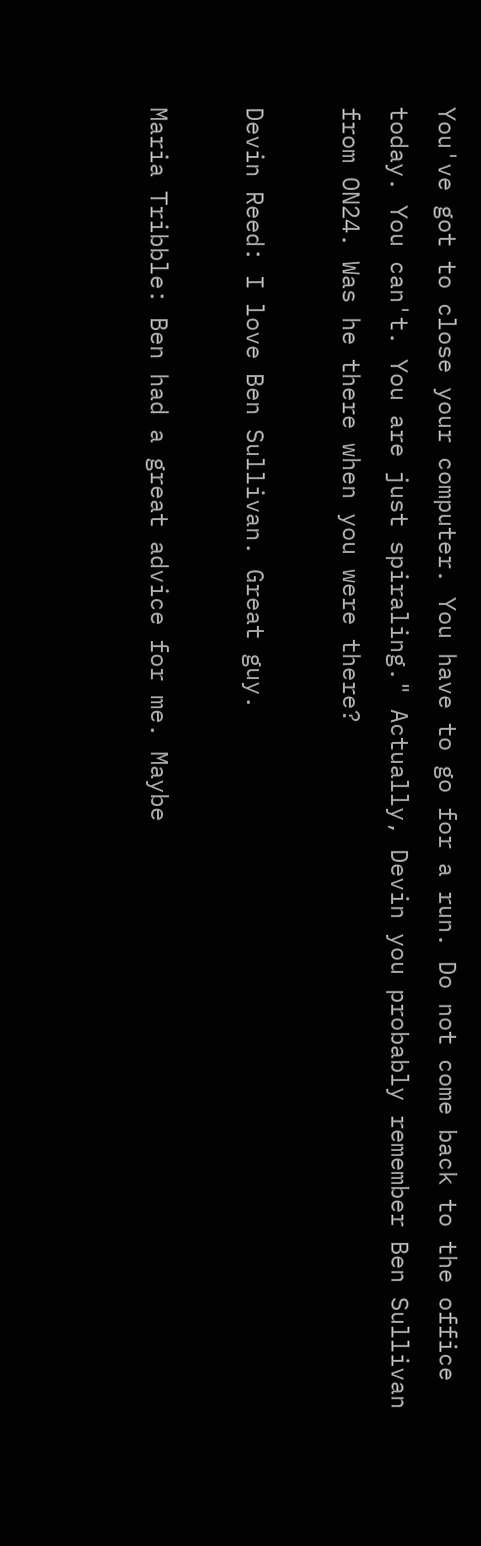You've got to close your computer. You have to go for a run. Do not come back to the office today. You can't. You are just spiraling." Actually, Devin you probably remember Ben Sullivan from ON24. Was he there when you were there?

Devin Reed: I love Ben Sullivan. Great guy.

Maria Tribble: Ben had a great advice for me. Maybe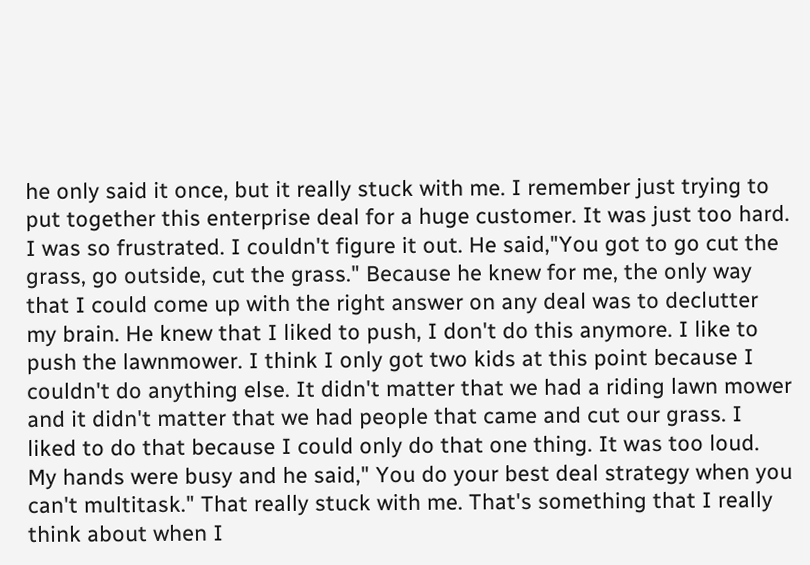he only said it once, but it really stuck with me. I remember just trying to put together this enterprise deal for a huge customer. It was just too hard. I was so frustrated. I couldn't figure it out. He said,"You got to go cut the grass, go outside, cut the grass." Because he knew for me, the only way that I could come up with the right answer on any deal was to declutter my brain. He knew that I liked to push, I don't do this anymore. I like to push the lawnmower. I think I only got two kids at this point because I couldn't do anything else. It didn't matter that we had a riding lawn mower and it didn't matter that we had people that came and cut our grass. I liked to do that because I could only do that one thing. It was too loud. My hands were busy and he said," You do your best deal strategy when you can't multitask." That really stuck with me. That's something that I really think about when I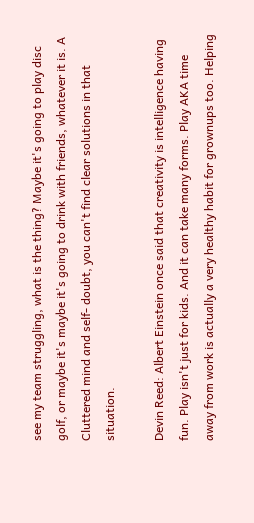see my team struggling, what is the thing? Maybe it's going to play disc golf, or maybe it's maybe it's going to drink with friends, whatever it is. A Cluttered mind and self- doubt, you can't find clear solutions in that situation.

Devin Reed: Albert Einstein once said that creativity is intelligence having fun. Play isn't just for kids. And it can take many forms. Play AKA time away from work is actually a very healthy habit for grownups too. Helping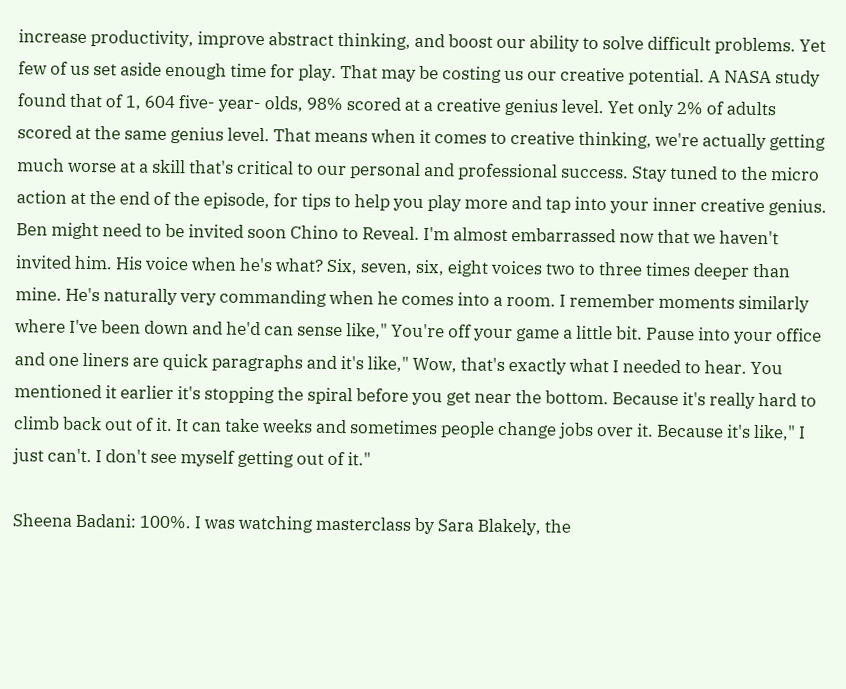increase productivity, improve abstract thinking, and boost our ability to solve difficult problems. Yet few of us set aside enough time for play. That may be costing us our creative potential. A NASA study found that of 1, 604 five- year- olds, 98% scored at a creative genius level. Yet only 2% of adults scored at the same genius level. That means when it comes to creative thinking, we're actually getting much worse at a skill that's critical to our personal and professional success. Stay tuned to the micro action at the end of the episode, for tips to help you play more and tap into your inner creative genius. Ben might need to be invited soon Chino to Reveal. I'm almost embarrassed now that we haven't invited him. His voice when he's what? Six, seven, six, eight voices two to three times deeper than mine. He's naturally very commanding when he comes into a room. I remember moments similarly where I've been down and he'd can sense like," You're off your game a little bit. Pause into your office and one liners are quick paragraphs and it's like," Wow, that's exactly what I needed to hear. You mentioned it earlier it's stopping the spiral before you get near the bottom. Because it's really hard to climb back out of it. It can take weeks and sometimes people change jobs over it. Because it's like," I just can't. I don't see myself getting out of it."

Sheena Badani: 100%. I was watching masterclass by Sara Blakely, the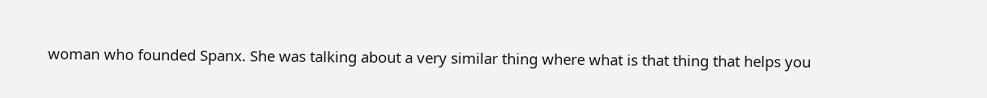woman who founded Spanx. She was talking about a very similar thing where what is that thing that helps you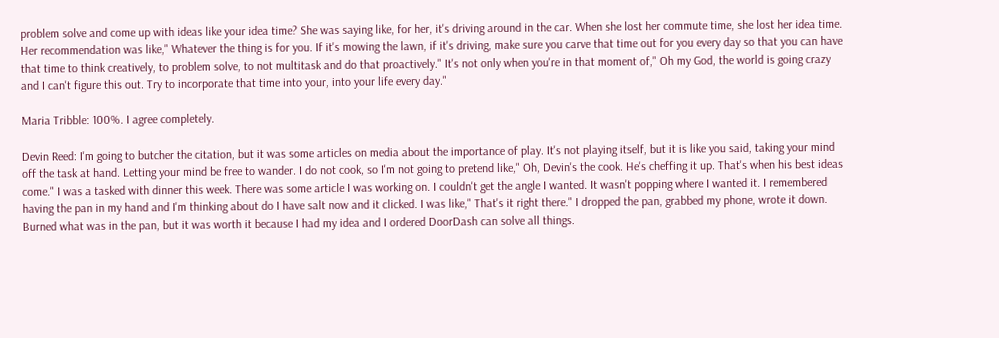problem solve and come up with ideas like your idea time? She was saying like, for her, it's driving around in the car. When she lost her commute time, she lost her idea time. Her recommendation was like," Whatever the thing is for you. If it's mowing the lawn, if it's driving, make sure you carve that time out for you every day so that you can have that time to think creatively, to problem solve, to not multitask and do that proactively." It's not only when you're in that moment of," Oh my God, the world is going crazy and I can't figure this out. Try to incorporate that time into your, into your life every day."

Maria Tribble: 100%. I agree completely.

Devin Reed: I'm going to butcher the citation, but it was some articles on media about the importance of play. It's not playing itself, but it is like you said, taking your mind off the task at hand. Letting your mind be free to wander. I do not cook, so I'm not going to pretend like," Oh, Devin's the cook. He's cheffing it up. That's when his best ideas come." I was a tasked with dinner this week. There was some article I was working on. I couldn't get the angle I wanted. It wasn't popping where I wanted it. I remembered having the pan in my hand and I'm thinking about do I have salt now and it clicked. I was like," That's it right there." I dropped the pan, grabbed my phone, wrote it down. Burned what was in the pan, but it was worth it because I had my idea and I ordered DoorDash can solve all things.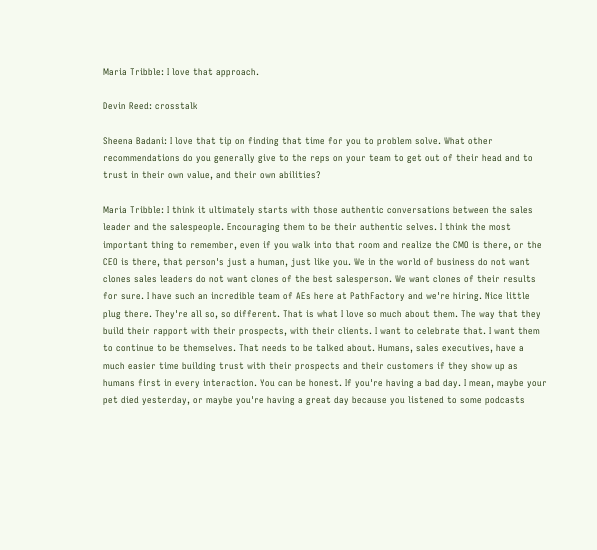Maria Tribble: I love that approach.

Devin Reed: crosstalk

Sheena Badani: I love that tip on finding that time for you to problem solve. What other recommendations do you generally give to the reps on your team to get out of their head and to trust in their own value, and their own abilities?

Maria Tribble: I think it ultimately starts with those authentic conversations between the sales leader and the salespeople. Encouraging them to be their authentic selves. I think the most important thing to remember, even if you walk into that room and realize the CMO is there, or the CEO is there, that person's just a human, just like you. We in the world of business do not want clones sales leaders do not want clones of the best salesperson. We want clones of their results for sure. I have such an incredible team of AEs here at PathFactory and we're hiring. Nice little plug there. They're all so, so different. That is what I love so much about them. The way that they build their rapport with their prospects, with their clients. I want to celebrate that. I want them to continue to be themselves. That needs to be talked about. Humans, sales executives, have a much easier time building trust with their prospects and their customers if they show up as humans first in every interaction. You can be honest. If you're having a bad day. I mean, maybe your pet died yesterday, or maybe you're having a great day because you listened to some podcasts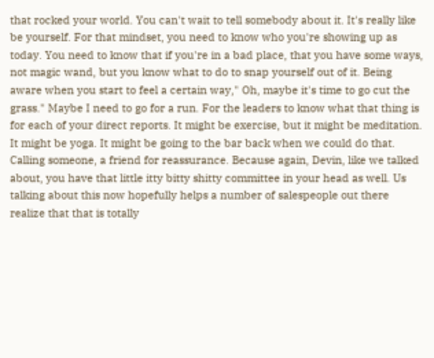that rocked your world. You can't wait to tell somebody about it. It's really like be yourself. For that mindset, you need to know who you're showing up as today. You need to know that if you're in a bad place, that you have some ways, not magic wand, but you know what to do to snap yourself out of it. Being aware when you start to feel a certain way," Oh, maybe it's time to go cut the grass." Maybe I need to go for a run. For the leaders to know what that thing is for each of your direct reports. It might be exercise, but it might be meditation. It might be yoga. It might be going to the bar back when we could do that. Calling someone, a friend for reassurance. Because again, Devin, like we talked about, you have that little itty bitty shitty committee in your head as well. Us talking about this now hopefully helps a number of salespeople out there realize that that is totally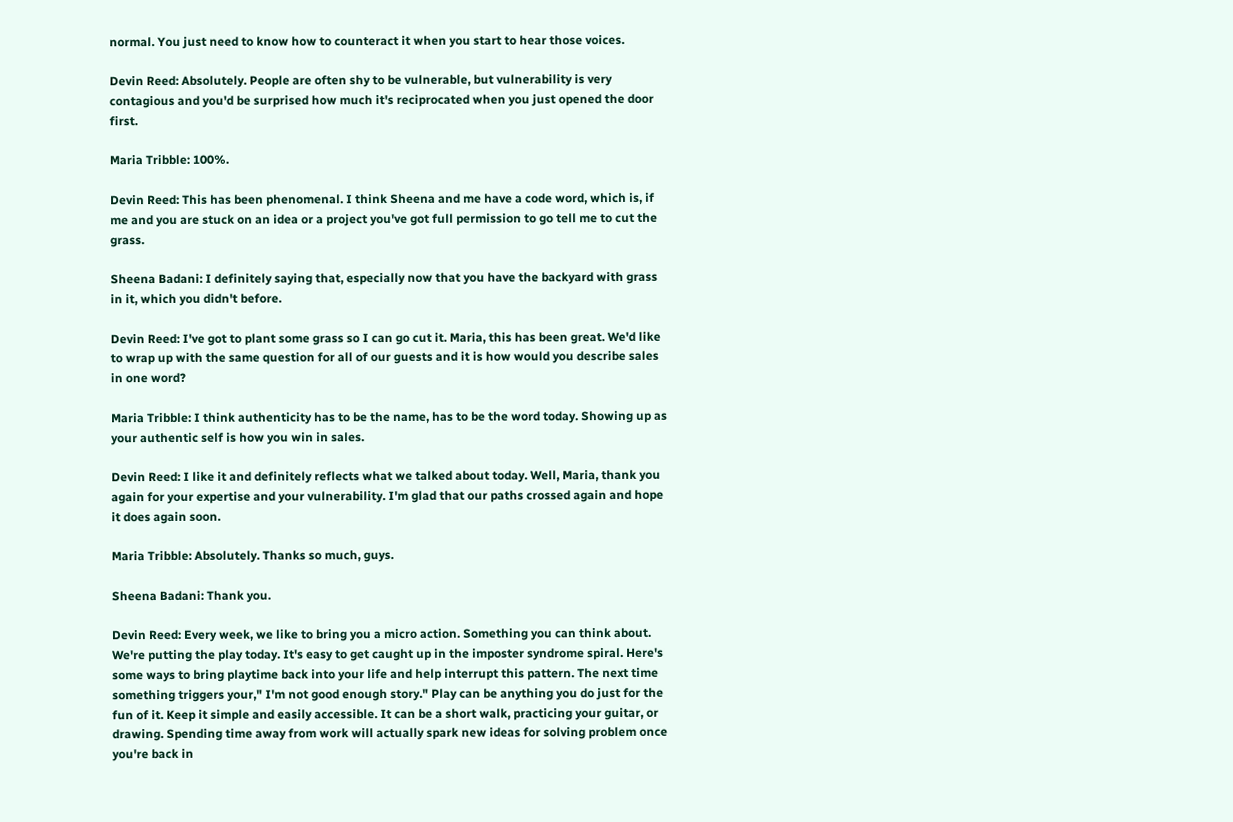normal. You just need to know how to counteract it when you start to hear those voices.

Devin Reed: Absolutely. People are often shy to be vulnerable, but vulnerability is very contagious and you'd be surprised how much it's reciprocated when you just opened the door first.

Maria Tribble: 100%.

Devin Reed: This has been phenomenal. I think Sheena and me have a code word, which is, if me and you are stuck on an idea or a project you've got full permission to go tell me to cut the grass.

Sheena Badani: I definitely saying that, especially now that you have the backyard with grass in it, which you didn't before.

Devin Reed: I've got to plant some grass so I can go cut it. Maria, this has been great. We'd like to wrap up with the same question for all of our guests and it is how would you describe sales in one word?

Maria Tribble: I think authenticity has to be the name, has to be the word today. Showing up as your authentic self is how you win in sales.

Devin Reed: I like it and definitely reflects what we talked about today. Well, Maria, thank you again for your expertise and your vulnerability. I'm glad that our paths crossed again and hope it does again soon.

Maria Tribble: Absolutely. Thanks so much, guys.

Sheena Badani: Thank you.

Devin Reed: Every week, we like to bring you a micro action. Something you can think about. We're putting the play today. It's easy to get caught up in the imposter syndrome spiral. Here's some ways to bring playtime back into your life and help interrupt this pattern. The next time something triggers your," I'm not good enough story." Play can be anything you do just for the fun of it. Keep it simple and easily accessible. It can be a short walk, practicing your guitar, or drawing. Spending time away from work will actually spark new ideas for solving problem once you're back in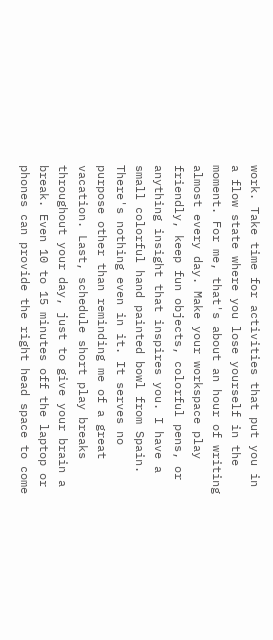work. Take time for activities that put you in a flow state where you lose yourself in the moment. For me, that's about an hour of writing almost every day. Make your workspace play friendly, keep fun objects, colorful pens, or anything insight that inspires you. I have a small colorful hand painted bowl from Spain. There's nothing even in it. It serves no purpose other than reminding me of a great vacation. Last, schedule short play breaks throughout your day, just to give your brain a break. Even 10 to 15 minutes off the laptop or phones can provide the right head space to come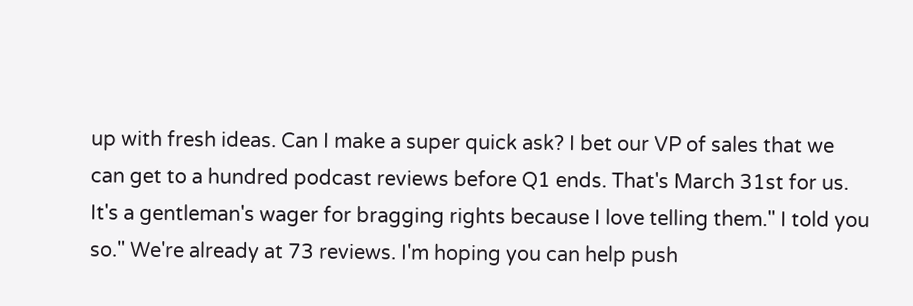up with fresh ideas. Can I make a super quick ask? I bet our VP of sales that we can get to a hundred podcast reviews before Q1 ends. That's March 31st for us. It's a gentleman's wager for bragging rights because I love telling them." I told you so." We're already at 73 reviews. I'm hoping you can help push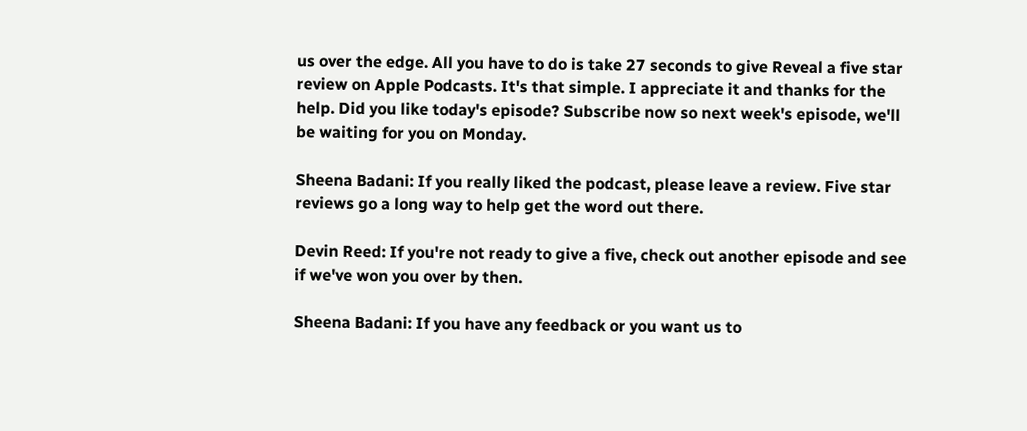us over the edge. All you have to do is take 27 seconds to give Reveal a five star review on Apple Podcasts. It's that simple. I appreciate it and thanks for the help. Did you like today's episode? Subscribe now so next week's episode, we'll be waiting for you on Monday.

Sheena Badani: If you really liked the podcast, please leave a review. Five star reviews go a long way to help get the word out there.

Devin Reed: If you're not ready to give a five, check out another episode and see if we've won you over by then.

Sheena Badani: If you have any feedback or you want us to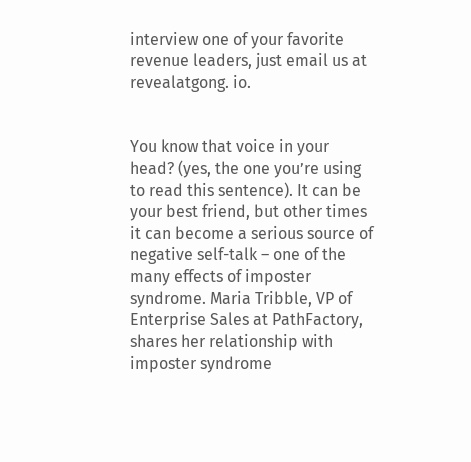interview one of your favorite revenue leaders, just email us at revealatgong. io.


You know that voice in your head? (yes, the one you’re using to read this sentence). It can be your best friend, but other times it can become a serious source of negative self-talk – one of the many effects of imposter syndrome. Maria Tribble, VP of Enterprise Sales at PathFactory, shares her relationship with imposter syndrome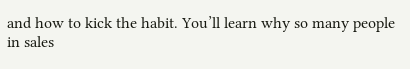and how to kick the habit. You’ll learn why so many people in sales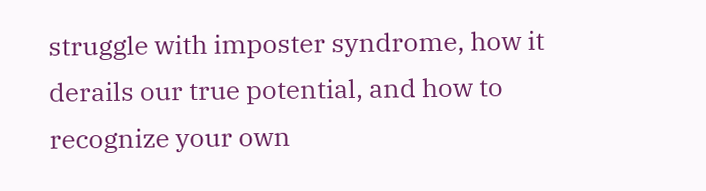struggle with imposter syndrome, how it derails our true potential, and how to recognize your own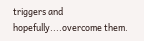triggers and hopefully....overcome them.